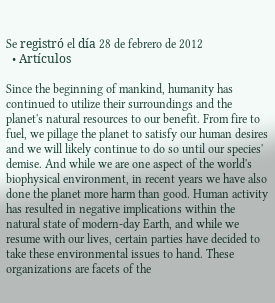Se registró el día 28 de febrero de 2012
  • Artículos

Since the beginning of mankind, humanity has continued to utilize their surroundings and the planet's natural resources to our benefit. From fire to fuel, we pillage the planet to satisfy our human desires and we will likely continue to do so until our species' demise. And while we are one aspect of the world's biophysical environment, in recent years we have also done the planet more harm than good. Human activity has resulted in negative implications within the natural state of modern-day Earth, and while we resume with our lives, certain parties have decided to take these environmental issues to hand. These organizations are facets of the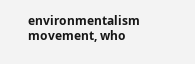environmentalism movement, who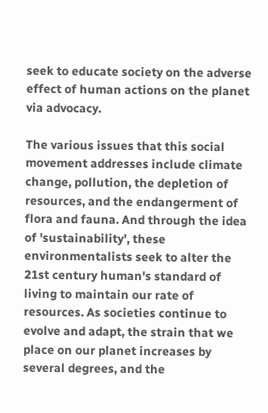seek to educate society on the adverse effect of human actions on the planet via advocacy.

The various issues that this social movement addresses include climate change, pollution, the depletion of resources, and the endangerment of flora and fauna. And through the idea of 'sustainability', these environmentalists seek to alter the 21st century human's standard of living to maintain our rate of resources. As societies continue to evolve and adapt, the strain that we place on our planet increases by several degrees, and the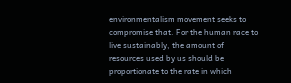environmentalism movement seeks to compromise that. For the human race to live sustainably, the amount of resources used by us should be proportionate to the rate in which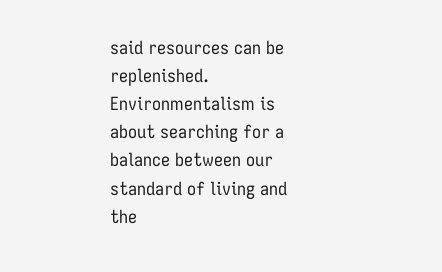said resources can be replenished. Environmentalism is about searching for a balance between our standard of living and the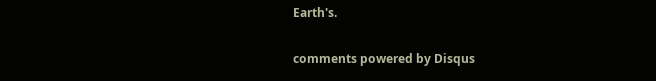Earth's.

comments powered by Disqus